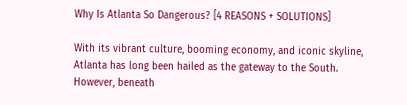Why Is Atlanta So Dangerous? [4 REASONS + SOLUTIONS]

With its vibrant culture, booming economy, and iconic skyline, Atlanta has long been hailed as the gateway to the South. However, beneath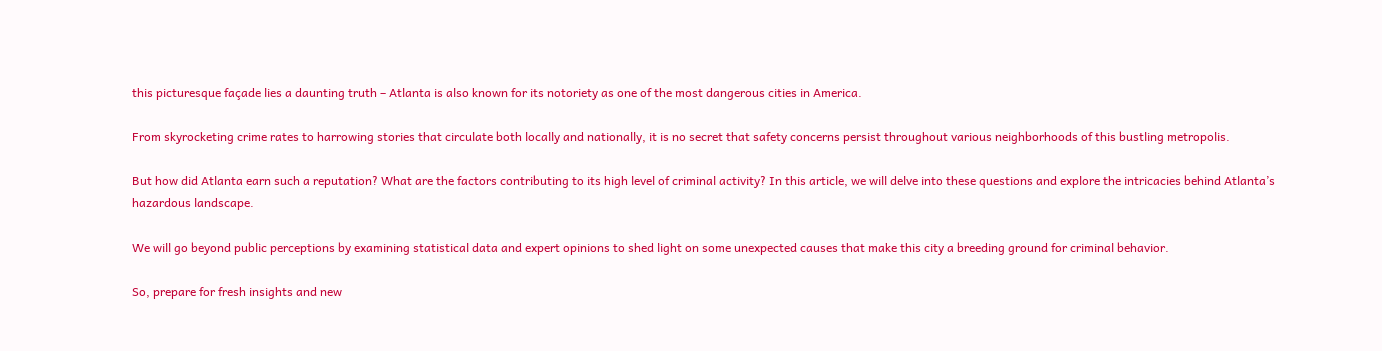this picturesque façade lies a daunting truth – Atlanta is also known for its notoriety as one of the most dangerous cities in America.

From skyrocketing crime rates to harrowing stories that circulate both locally and nationally, it is no secret that safety concerns persist throughout various neighborhoods of this bustling metropolis.

But how did Atlanta earn such a reputation? What are the factors contributing to its high level of criminal activity? In this article, we will delve into these questions and explore the intricacies behind Atlanta’s hazardous landscape.

We will go beyond public perceptions by examining statistical data and expert opinions to shed light on some unexpected causes that make this city a breeding ground for criminal behavior.

So, prepare for fresh insights and new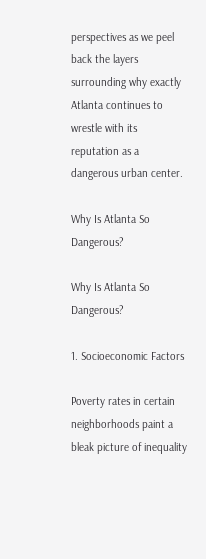perspectives as we peel back the layers surrounding why exactly Atlanta continues to wrestle with its reputation as a dangerous urban center.

Why Is Atlanta So Dangerous?

Why Is Atlanta So Dangerous?

1. Socioeconomic Factors

Poverty rates in certain neighborhoods paint a bleak picture of inequality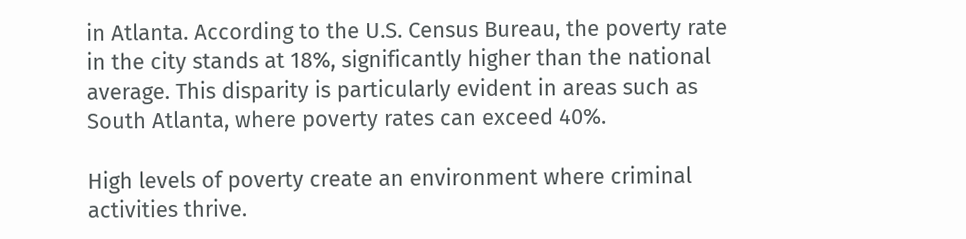in Atlanta. According to the U.S. Census Bureau, the poverty rate in the city stands at 18%, significantly higher than the national average. This disparity is particularly evident in areas such as South Atlanta, where poverty rates can exceed 40%.

High levels of poverty create an environment where criminal activities thrive.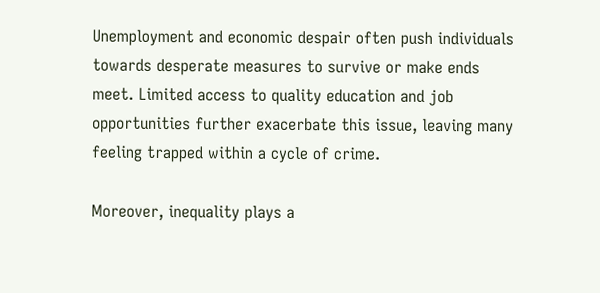Unemployment and economic despair often push individuals towards desperate measures to survive or make ends meet. Limited access to quality education and job opportunities further exacerbate this issue, leaving many feeling trapped within a cycle of crime.

Moreover, inequality plays a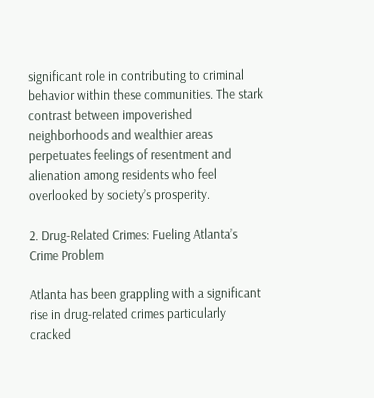significant role in contributing to criminal behavior within these communities. The stark contrast between impoverished neighborhoods and wealthier areas perpetuates feelings of resentment and alienation among residents who feel overlooked by society’s prosperity.

2. Drug-Related Crimes: Fueling Atlanta’s Crime Problem

Atlanta has been grappling with a significant rise in drug-related crimes particularly cracked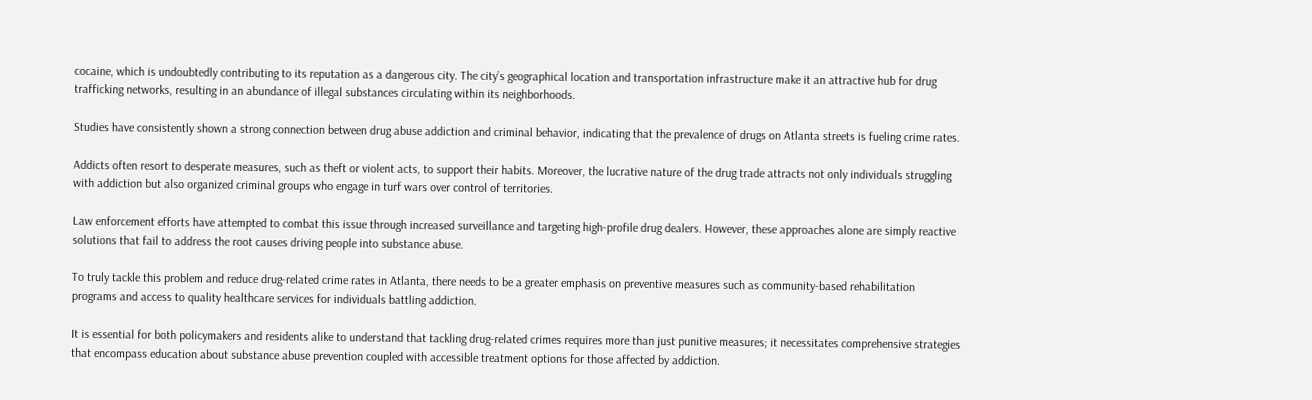cocaine, which is undoubtedly contributing to its reputation as a dangerous city. The city’s geographical location and transportation infrastructure make it an attractive hub for drug trafficking networks, resulting in an abundance of illegal substances circulating within its neighborhoods.

Studies have consistently shown a strong connection between drug abuse addiction and criminal behavior, indicating that the prevalence of drugs on Atlanta streets is fueling crime rates.

Addicts often resort to desperate measures, such as theft or violent acts, to support their habits. Moreover, the lucrative nature of the drug trade attracts not only individuals struggling with addiction but also organized criminal groups who engage in turf wars over control of territories.

Law enforcement efforts have attempted to combat this issue through increased surveillance and targeting high-profile drug dealers. However, these approaches alone are simply reactive solutions that fail to address the root causes driving people into substance abuse.

To truly tackle this problem and reduce drug-related crime rates in Atlanta, there needs to be a greater emphasis on preventive measures such as community-based rehabilitation programs and access to quality healthcare services for individuals battling addiction.

It is essential for both policymakers and residents alike to understand that tackling drug-related crimes requires more than just punitive measures; it necessitates comprehensive strategies that encompass education about substance abuse prevention coupled with accessible treatment options for those affected by addiction.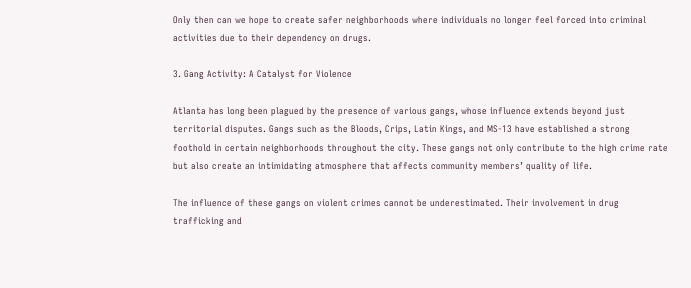Only then can we hope to create safer neighborhoods where individuals no longer feel forced into criminal activities due to their dependency on drugs.

3. Gang Activity: A Catalyst for Violence

Atlanta has long been plagued by the presence of various gangs, whose influence extends beyond just territorial disputes. Gangs such as the Bloods, Crips, Latin Kings, and MS-13 have established a strong foothold in certain neighborhoods throughout the city. These gangs not only contribute to the high crime rate but also create an intimidating atmosphere that affects community members’ quality of life.

The influence of these gangs on violent crimes cannot be underestimated. Their involvement in drug trafficking and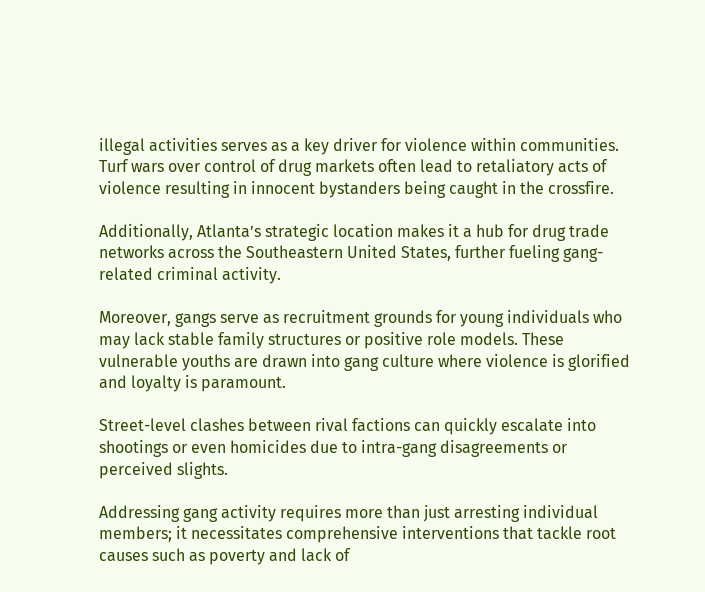illegal activities serves as a key driver for violence within communities. Turf wars over control of drug markets often lead to retaliatory acts of violence resulting in innocent bystanders being caught in the crossfire.

Additionally, Atlanta’s strategic location makes it a hub for drug trade networks across the Southeastern United States, further fueling gang-related criminal activity.

Moreover, gangs serve as recruitment grounds for young individuals who may lack stable family structures or positive role models. These vulnerable youths are drawn into gang culture where violence is glorified and loyalty is paramount.

Street-level clashes between rival factions can quickly escalate into shootings or even homicides due to intra-gang disagreements or perceived slights.

Addressing gang activity requires more than just arresting individual members; it necessitates comprehensive interventions that tackle root causes such as poverty and lack of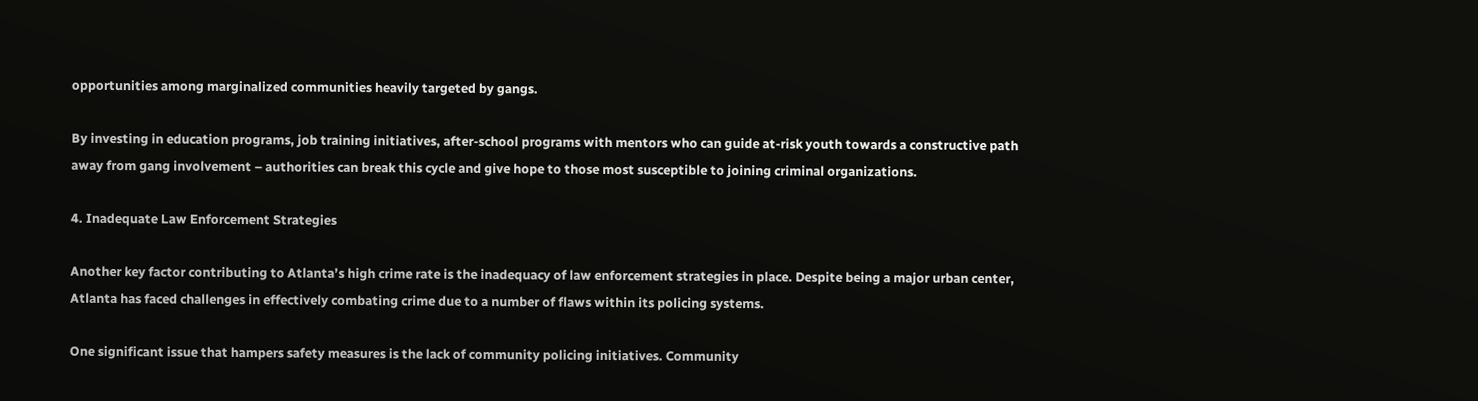opportunities among marginalized communities heavily targeted by gangs.

By investing in education programs, job training initiatives, after-school programs with mentors who can guide at-risk youth towards a constructive path away from gang involvement – authorities can break this cycle and give hope to those most susceptible to joining criminal organizations.

4. Inadequate Law Enforcement Strategies

Another key factor contributing to Atlanta’s high crime rate is the inadequacy of law enforcement strategies in place. Despite being a major urban center, Atlanta has faced challenges in effectively combating crime due to a number of flaws within its policing systems.

One significant issue that hampers safety measures is the lack of community policing initiatives. Community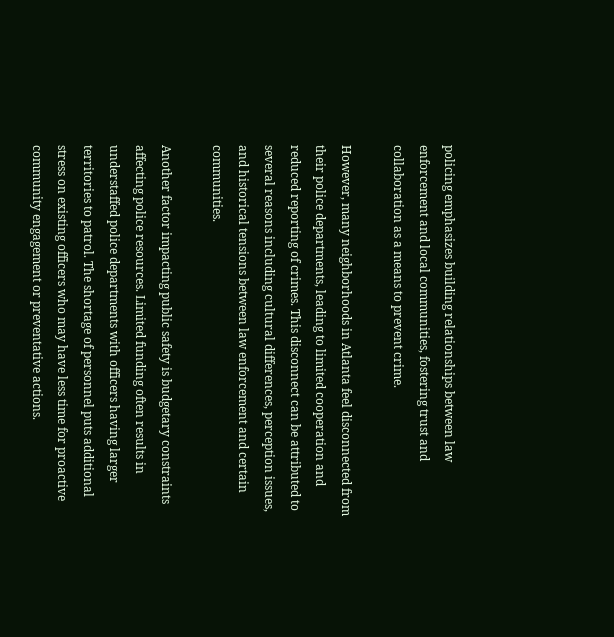policing emphasizes building relationships between law enforcement and local communities, fostering trust and collaboration as a means to prevent crime.

However, many neighborhoods in Atlanta feel disconnected from their police departments, leading to limited cooperation and reduced reporting of crimes. This disconnect can be attributed to several reasons including cultural differences, perception issues, and historical tensions between law enforcement and certain communities.

Another factor impacting public safety is budgetary constraints affecting police resources. Limited funding often results in understaffed police departments with officers having larger territories to patrol. The shortage of personnel puts additional stress on existing officers who may have less time for proactive community engagement or preventative actions.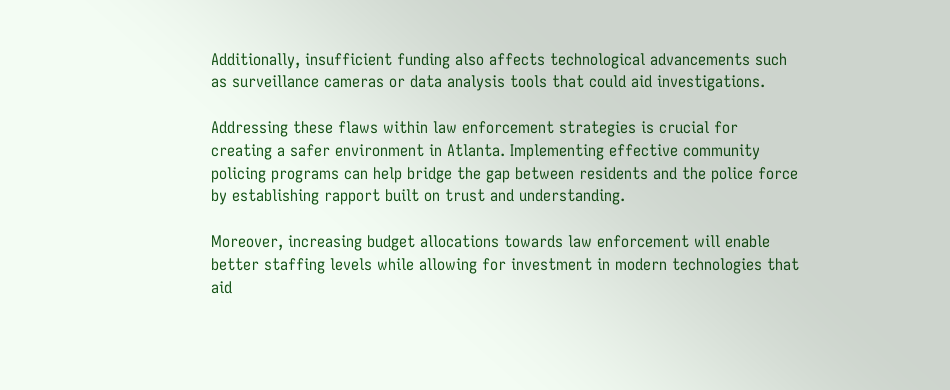Additionally, insufficient funding also affects technological advancements such as surveillance cameras or data analysis tools that could aid investigations.

Addressing these flaws within law enforcement strategies is crucial for creating a safer environment in Atlanta. Implementing effective community policing programs can help bridge the gap between residents and the police force by establishing rapport built on trust and understanding.

Moreover, increasing budget allocations towards law enforcement will enable better staffing levels while allowing for investment in modern technologies that aid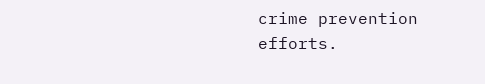crime prevention efforts.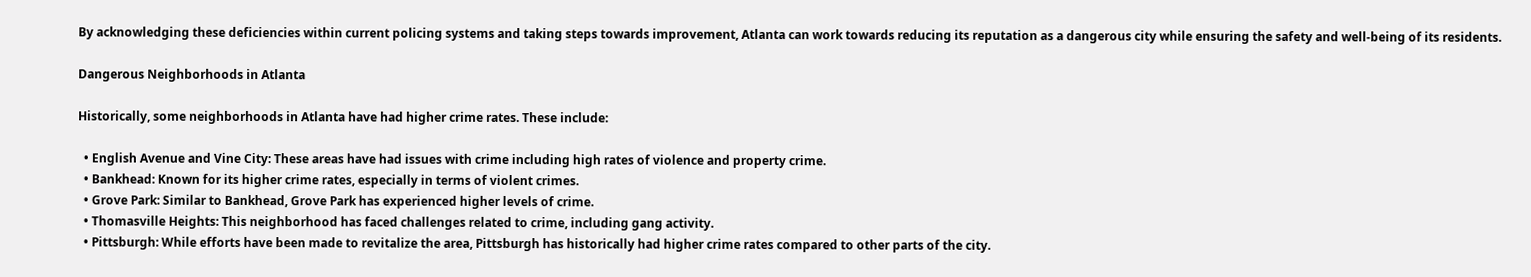By acknowledging these deficiencies within current policing systems and taking steps towards improvement, Atlanta can work towards reducing its reputation as a dangerous city while ensuring the safety and well-being of its residents.

Dangerous Neighborhoods in Atlanta

Historically, some neighborhoods in Atlanta have had higher crime rates. These include:

  • English Avenue and Vine City: These areas have had issues with crime including high rates of violence and property crime.
  • Bankhead: Known for its higher crime rates, especially in terms of violent crimes.
  • Grove Park: Similar to Bankhead, Grove Park has experienced higher levels of crime.
  • Thomasville Heights: This neighborhood has faced challenges related to crime, including gang activity.
  • Pittsburgh: While efforts have been made to revitalize the area, Pittsburgh has historically had higher crime rates compared to other parts of the city.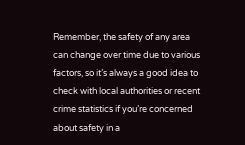Remember, the safety of any area can change over time due to various factors, so it’s always a good idea to check with local authorities or recent crime statistics if you’re concerned about safety in a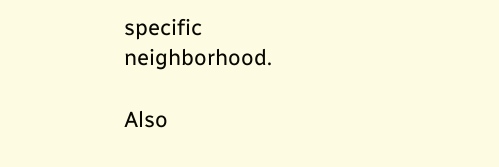specific neighborhood.

Also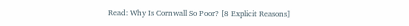Read: Why Is Cornwall So Poor? [8 Explicit Reasons]